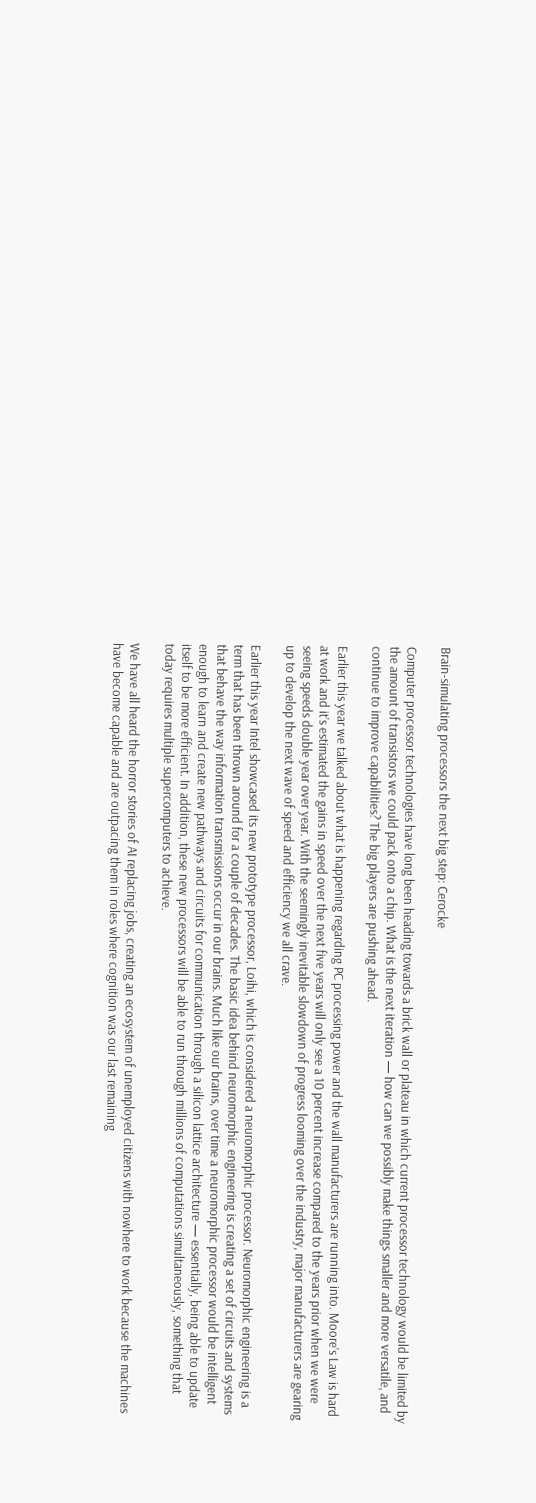Brain-simulating processors the next big step: Cerocke

Computer processor technologies have long been heading towards a brick wall or plateau in which current processor technology would be limited by the amount of transistors we could pack onto a chip. What is the next iteration — how can we possibly make things smaller and more versatile, and continue to improve capabilities? The big players are pushing ahead.

Earlier this year we talked about what is happening regarding PC processing power and the wall manufacturers are running into. Moore’s Law is hard at work and it’s estimated the gains in speed over the next five years will only see a 10 percent increase compared to the years prior when we were seeing speeds double year over year. With the seemingly inevitable slowdown of progress looming over the industry, major manufacturers are gearing up to develop the next wave of speed and efficiency we all crave.

Earlier this year Intel showcased its new prototype processor, Loihi, which is considered a neuromorphic processor. Neuromorphic engineering is a term that has been thrown around for a couple of decades. The basic idea behind neuromorphic engineering is creating a set of circuits and systems that behave the way information transmissions occur in our brains. Much like our brains, over time a neuromorphic processor would be intelligent enough to learn and create new pathways and circuits for communication through a silicon lattice architecture — essentially, being able to update itself to be more efficient. In addition, these new processors will be able to run through millions of computations simultaneously, something that today requires multiple supercomputers to achieve.

We have all heard the horror stories of AI replacing jobs, creating an ecosystem of unemployed citizens with nowhere to work because the machines have become capable and are outpacing them in roles where cognition was our last remaining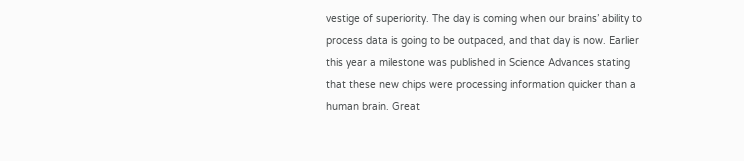vestige of superiority. The day is coming when our brains’ ability to process data is going to be outpaced, and that day is now. Earlier this year a milestone was published in Science Advances stating that these new chips were processing information quicker than a human brain. Great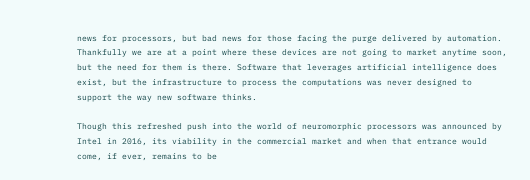news for processors, but bad news for those facing the purge delivered by automation. Thankfully we are at a point where these devices are not going to market anytime soon, but the need for them is there. Software that leverages artificial intelligence does exist, but the infrastructure to process the computations was never designed to support the way new software thinks.

Though this refreshed push into the world of neuromorphic processors was announced by Intel in 2016, its viability in the commercial market and when that entrance would come, if ever, remains to be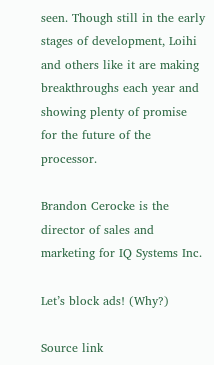seen. Though still in the early stages of development, Loihi and others like it are making breakthroughs each year and showing plenty of promise for the future of the processor.

Brandon Cerocke is the director of sales and marketing for IQ Systems Inc.

Let’s block ads! (Why?)

Source link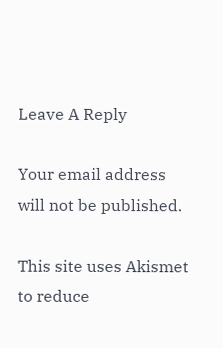Leave A Reply

Your email address will not be published.

This site uses Akismet to reduce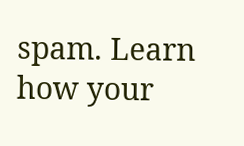spam. Learn how your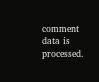comment data is processed.